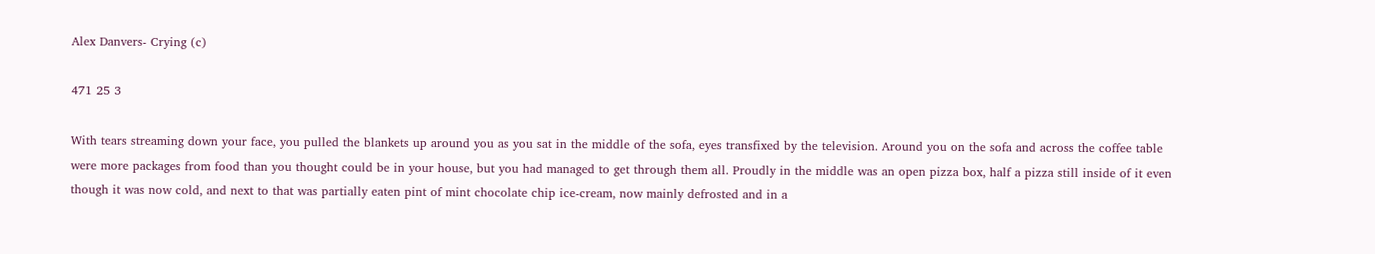Alex Danvers- Crying (c)

471 25 3

With tears streaming down your face, you pulled the blankets up around you as you sat in the middle of the sofa, eyes transfixed by the television. Around you on the sofa and across the coffee table were more packages from food than you thought could be in your house, but you had managed to get through them all. Proudly in the middle was an open pizza box, half a pizza still inside of it even though it was now cold, and next to that was partially eaten pint of mint chocolate chip ice-cream, now mainly defrosted and in a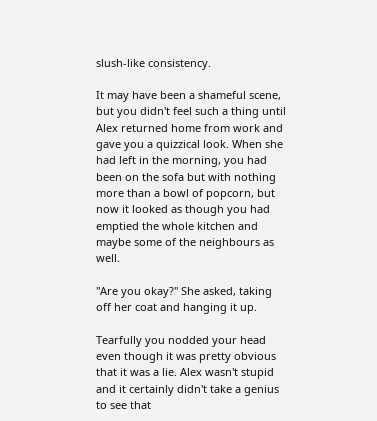slush-like consistency.

It may have been a shameful scene, but you didn't feel such a thing until Alex returned home from work and gave you a quizzical look. When she had left in the morning, you had been on the sofa but with nothing more than a bowl of popcorn, but now it looked as though you had emptied the whole kitchen and maybe some of the neighbours as well.

"Are you okay?" She asked, taking off her coat and hanging it up.

Tearfully you nodded your head even though it was pretty obvious that it was a lie. Alex wasn't stupid and it certainly didn't take a genius to see that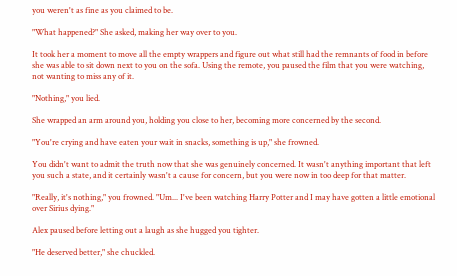you weren't as fine as you claimed to be.

"What happened?" She asked, making her way over to you.

It took her a moment to move all the empty wrappers and figure out what still had the remnants of food in before she was able to sit down next to you on the sofa. Using the remote, you paused the film that you were watching, not wanting to miss any of it.

"Nothing," you lied.

She wrapped an arm around you, holding you close to her, becoming more concerned by the second.

"You're crying and have eaten your wait in snacks, something is up," she frowned.

You didn't want to admit the truth now that she was genuinely concerned. It wasn't anything important that left you such a state, and it certainly wasn't a cause for concern, but you were now in too deep for that matter.

"Really, it's nothing," you frowned. "Um... I've been watching Harry Potter and I may have gotten a little emotional over Sirius dying."

Alex paused before letting out a laugh as she hugged you tighter.

"He deserved better," she chuckled.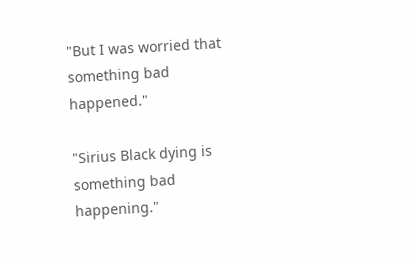"But I was worried that something bad happened."

"Sirius Black dying is something bad happening."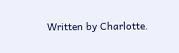Written by Charlotte.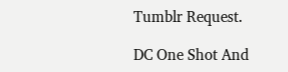Tumblr Request.

DC One Shot And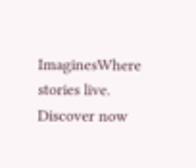ImaginesWhere stories live. Discover now